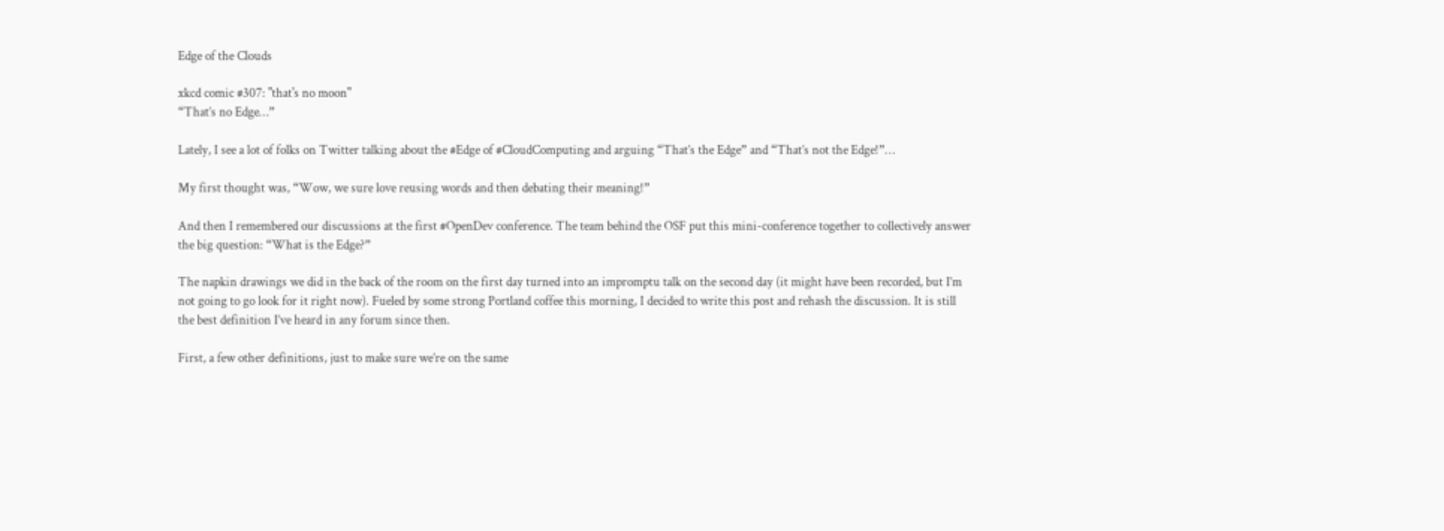Edge of the Clouds

xkcd comic #307: "that's no moon"
“That’s no Edge…”

Lately, I see a lot of folks on Twitter talking about the #Edge of #CloudComputing and arguing “That’s the Edge” and “That’s not the Edge!”…

My first thought was, “Wow, we sure love reusing words and then debating their meaning!”

And then I remembered our discussions at the first #OpenDev conference. The team behind the OSF put this mini-conference together to collectively answer the big question: “What is the Edge?”

The napkin drawings we did in the back of the room on the first day turned into an impromptu talk on the second day (it might have been recorded, but I’m not going to go look for it right now). Fueled by some strong Portland coffee this morning, I decided to write this post and rehash the discussion. It is still the best definition I’ve heard in any forum since then.

First, a few other definitions, just to make sure we’re on the same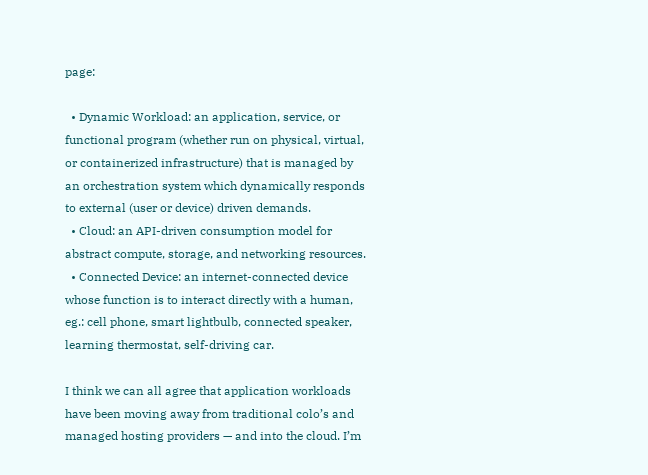page:

  • Dynamic Workload: an application, service, or functional program (whether run on physical, virtual, or containerized infrastructure) that is managed by an orchestration system which dynamically responds to external (user or device) driven demands.
  • Cloud: an API-driven consumption model for abstract compute, storage, and networking resources.
  • Connected Device: an internet-connected device whose function is to interact directly with a human, eg.: cell phone, smart lightbulb, connected speaker, learning thermostat, self-driving car.

I think we can all agree that application workloads have been moving away from traditional colo’s and managed hosting providers — and into the cloud. I’m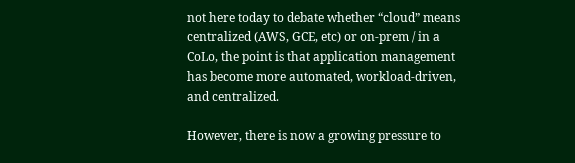not here today to debate whether “cloud” means centralized (AWS, GCE, etc) or on-prem / in a CoLo, the point is that application management has become more automated, workload-driven, and centralized.

However, there is now a growing pressure to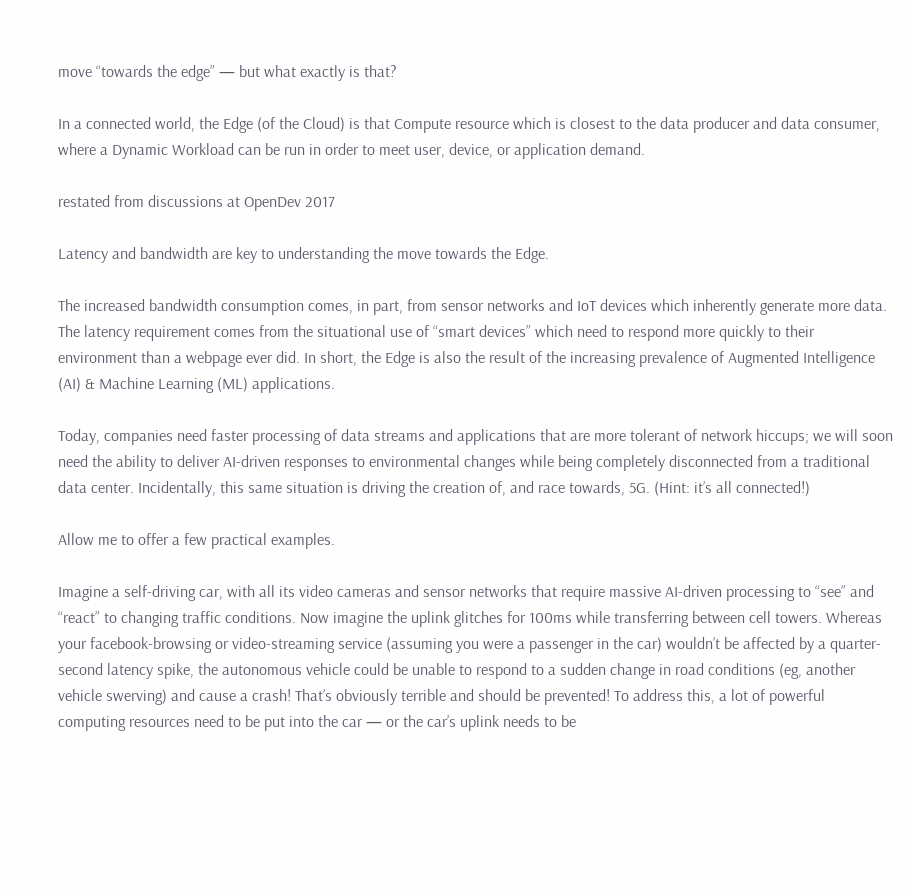move “towards the edge” — but what exactly is that?

In a connected world, the Edge (of the Cloud) is that Compute resource which is closest to the data producer and data consumer, where a Dynamic Workload can be run in order to meet user, device, or application demand.

restated from discussions at OpenDev 2017

Latency and bandwidth are key to understanding the move towards the Edge.

The increased bandwidth consumption comes, in part, from sensor networks and IoT devices which inherently generate more data. The latency requirement comes from the situational use of “smart devices” which need to respond more quickly to their environment than a webpage ever did. In short, the Edge is also the result of the increasing prevalence of Augmented Intelligence (AI) & Machine Learning (ML) applications.

Today, companies need faster processing of data streams and applications that are more tolerant of network hiccups; we will soon need the ability to deliver AI-driven responses to environmental changes while being completely disconnected from a traditional data center. Incidentally, this same situation is driving the creation of, and race towards, 5G. (Hint: it’s all connected!)

Allow me to offer a few practical examples.

Imagine a self-driving car, with all its video cameras and sensor networks that require massive AI-driven processing to “see” and “react” to changing traffic conditions. Now imagine the uplink glitches for 100ms while transferring between cell towers. Whereas your facebook-browsing or video-streaming service (assuming you were a passenger in the car) wouldn’t be affected by a quarter-second latency spike, the autonomous vehicle could be unable to respond to a sudden change in road conditions (eg, another vehicle swerving) and cause a crash! That’s obviously terrible and should be prevented! To address this, a lot of powerful computing resources need to be put into the car — or the car’s uplink needs to be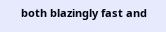both blazingly fast and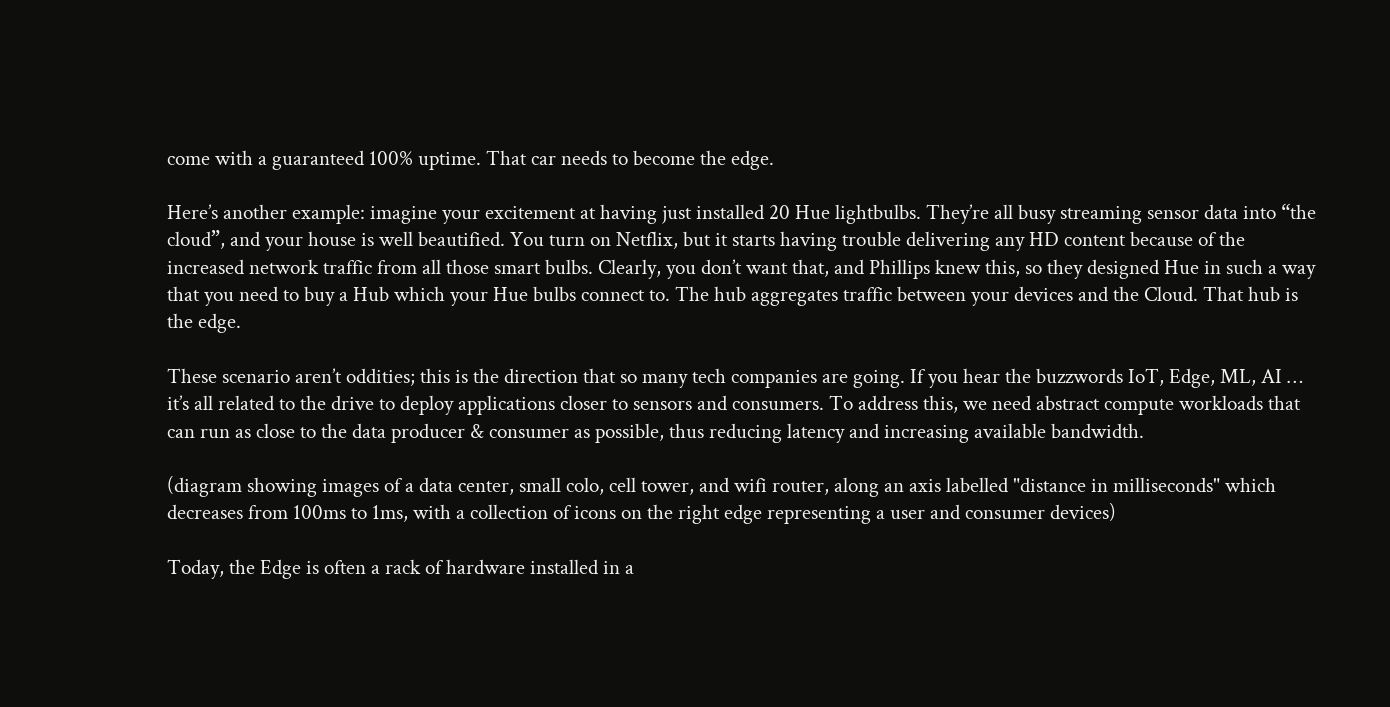come with a guaranteed 100% uptime. That car needs to become the edge.

Here’s another example: imagine your excitement at having just installed 20 Hue lightbulbs. They’re all busy streaming sensor data into “the cloud”, and your house is well beautified. You turn on Netflix, but it starts having trouble delivering any HD content because of the increased network traffic from all those smart bulbs. Clearly, you don’t want that, and Phillips knew this, so they designed Hue in such a way that you need to buy a Hub which your Hue bulbs connect to. The hub aggregates traffic between your devices and the Cloud. That hub is the edge.

These scenario aren’t oddities; this is the direction that so many tech companies are going. If you hear the buzzwords IoT, Edge, ML, AI … it’s all related to the drive to deploy applications closer to sensors and consumers. To address this, we need abstract compute workloads that can run as close to the data producer & consumer as possible, thus reducing latency and increasing available bandwidth.

(diagram showing images of a data center, small colo, cell tower, and wifi router, along an axis labelled "distance in milliseconds" which decreases from 100ms to 1ms, with a collection of icons on the right edge representing a user and consumer devices)

Today, the Edge is often a rack of hardware installed in a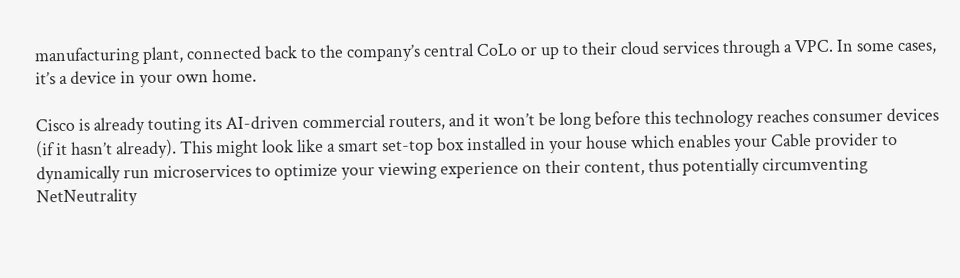manufacturing plant, connected back to the company’s central CoLo or up to their cloud services through a VPC. In some cases, it’s a device in your own home.

Cisco is already touting its AI-driven commercial routers, and it won’t be long before this technology reaches consumer devices (if it hasn’t already). This might look like a smart set-top box installed in your house which enables your Cable provider to dynamically run microservices to optimize your viewing experience on their content, thus potentially circumventing NetNeutrality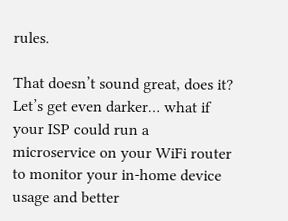rules.

That doesn’t sound great, does it? Let’s get even darker… what if your ISP could run a microservice on your WiFi router to monitor your in-home device usage and better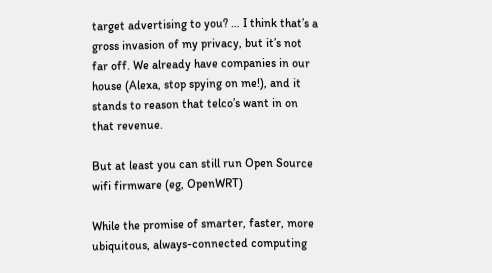target advertising to you? … I think that’s a gross invasion of my privacy, but it’s not far off. We already have companies in our house (Alexa, stop spying on me!), and it stands to reason that telco’s want in on that revenue.

But at least you can still run Open Source wifi firmware (eg, OpenWRT)

While the promise of smarter, faster, more ubiquitous, always-connected computing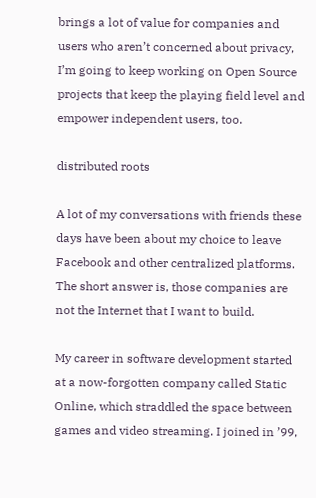brings a lot of value for companies and users who aren’t concerned about privacy, I’m going to keep working on Open Source projects that keep the playing field level and empower independent users, too.

distributed roots

A lot of my conversations with friends these days have been about my choice to leave Facebook and other centralized platforms. The short answer is, those companies are not the Internet that I want to build.

My career in software development started at a now-forgotten company called Static Online, which straddled the space between games and video streaming. I joined in ’99,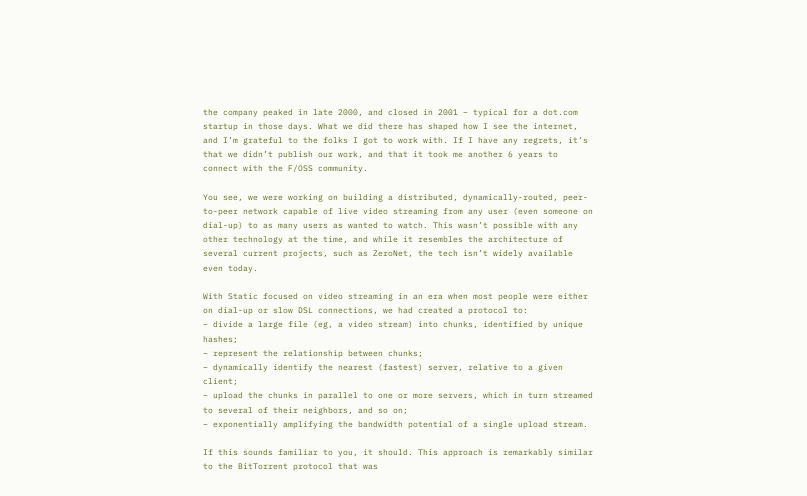the company peaked in late 2000, and closed in 2001 – typical for a dot.com startup in those days. What we did there has shaped how I see the internet, and I’m grateful to the folks I got to work with. If I have any regrets, it’s that we didn’t publish our work, and that it took me another 6 years to connect with the F/OSS community.

You see, we were working on building a distributed, dynamically-routed, peer-to-peer network capable of live video streaming from any user (even someone on dial-up) to as many users as wanted to watch. This wasn’t possible with any other technology at the time, and while it resembles the architecture of several current projects, such as ZeroNet, the tech isn’t widely available even today.

With Static focused on video streaming in an era when most people were either on dial-up or slow DSL connections, we had created a protocol to:
– divide a large file (eg, a video stream) into chunks, identified by unique hashes;
– represent the relationship between chunks;
– dynamically identify the nearest (fastest) server, relative to a given client;
– upload the chunks in parallel to one or more servers, which in turn streamed to several of their neighbors, and so on;
– exponentially amplifying the bandwidth potential of a single upload stream.

If this sounds familiar to you, it should. This approach is remarkably similar to the BitTorrent protocol that was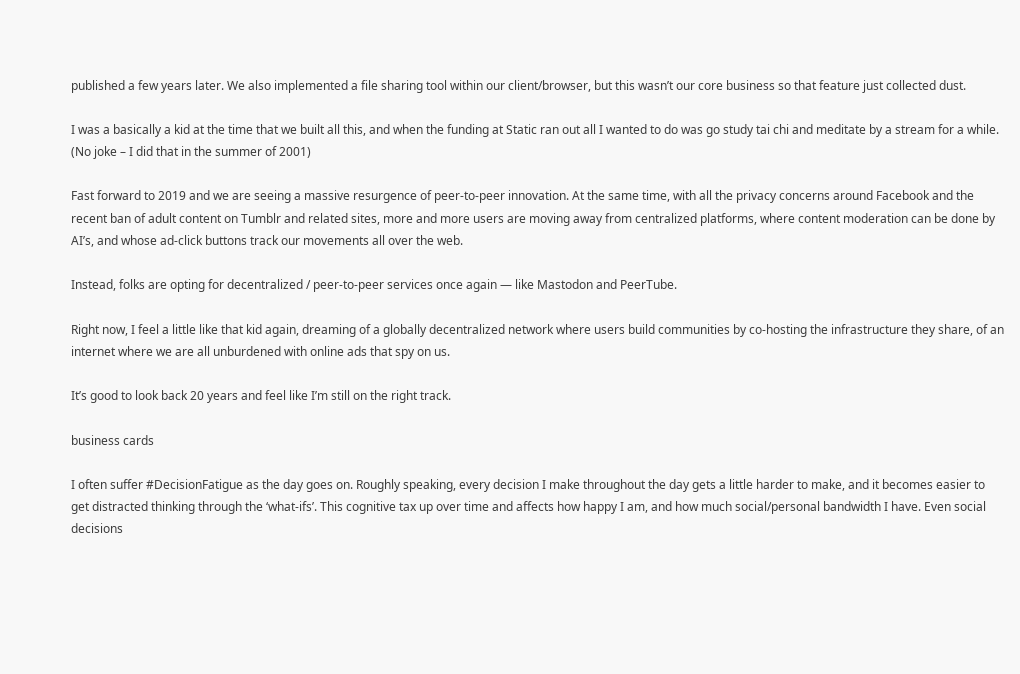published a few years later. We also implemented a file sharing tool within our client/browser, but this wasn’t our core business so that feature just collected dust.

I was a basically a kid at the time that we built all this, and when the funding at Static ran out all I wanted to do was go study tai chi and meditate by a stream for a while. (No joke – I did that in the summer of 2001)

Fast forward to 2019 and we are seeing a massive resurgence of peer-to-peer innovation. At the same time, with all the privacy concerns around Facebook and the recent ban of adult content on Tumblr and related sites, more and more users are moving away from centralized platforms, where content moderation can be done by AI’s, and whose ad-click buttons track our movements all over the web.

Instead, folks are opting for decentralized / peer-to-peer services once again — like Mastodon and PeerTube.

Right now, I feel a little like that kid again, dreaming of a globally decentralized network where users build communities by co-hosting the infrastructure they share, of an internet where we are all unburdened with online ads that spy on us.

It’s good to look back 20 years and feel like I’m still on the right track.

business cards

I often suffer #DecisionFatigue as the day goes on. Roughly speaking, every decision I make throughout the day gets a little harder to make, and it becomes easier to get distracted thinking through the ‘what-ifs’. This cognitive tax up over time and affects how happy I am, and how much social/personal bandwidth I have. Even social decisions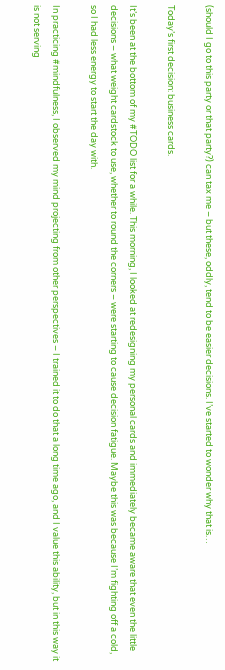(should I go to this party or that party?) can tax me – but these, oddly, tend to be easier decisions. I’ve started to wonder why that is…

Today’s first decision: business cards.

It’s been at the bottom of my #TODO list for a while. This morning, I looked at redesigning my personal cards and immediately became aware that even the little decisions – what weight cardstock to use, whether to round the corners – were starting to cause decision fatigue. Maybe this was because I’m fighting off a cold, so I had less energy to start the day with.

In practicing #mindfulness, I observed my mind projecting from other perspectives – I trained it to do that a long time ago, and I value this ability, but in this way it is not serving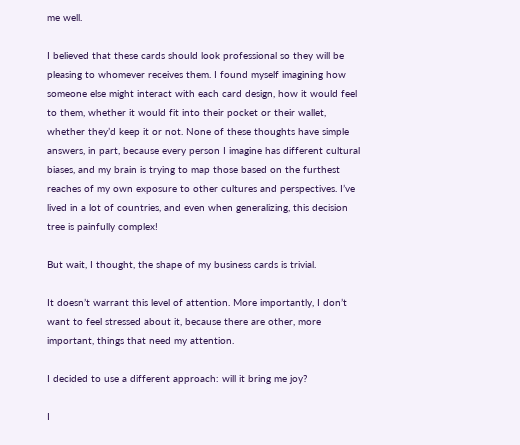me well.

I believed that these cards should look professional so they will be pleasing to whomever receives them. I found myself imagining how someone else might interact with each card design, how it would feel to them, whether it would fit into their pocket or their wallet, whether they’d keep it or not. None of these thoughts have simple answers, in part, because every person I imagine has different cultural biases, and my brain is trying to map those based on the furthest reaches of my own exposure to other cultures and perspectives. I’ve lived in a lot of countries, and even when generalizing, this decision tree is painfully complex!

But wait, I thought, the shape of my business cards is trivial.

It doesn’t warrant this level of attention. More importantly, I don’t want to feel stressed about it, because there are other, more important, things that need my attention.

I decided to use a different approach: will it bring me joy?

I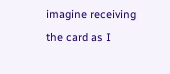imagine receiving the card as I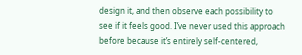design it, and then observe each possibility to see if it feels good. I’ve never used this approach before because it’s entirely self-centered,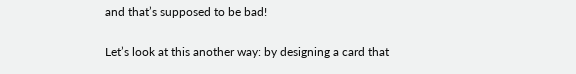and that’s supposed to be bad!

Let’s look at this another way: by designing a card that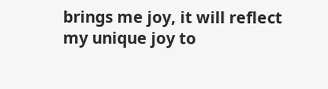brings me joy, it will reflect my unique joy to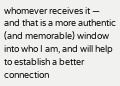whomever receives it — and that is a more authentic (and memorable) window into who I am, and will help to establish a better connection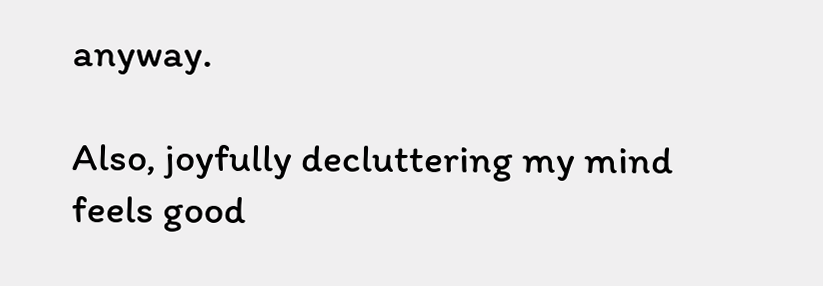anyway.

Also, joyfully decluttering my mind feels good